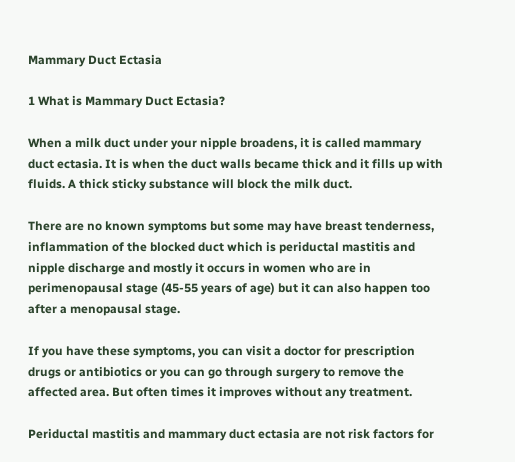Mammary Duct Ectasia

1 What is Mammary Duct Ectasia?

When a milk duct under your nipple broadens, it is called mammary duct ectasia. It is when the duct walls became thick and it fills up with fluids. A thick sticky substance will block the milk duct.

There are no known symptoms but some may have breast tenderness, inflammation of the blocked duct which is periductal mastitis and nipple discharge and mostly it occurs in women who are in perimenopausal stage (45-55 years of age) but it can also happen too after a menopausal stage.

If you have these symptoms, you can visit a doctor for prescription drugs or antibiotics or you can go through surgery to remove the affected area. But often times it improves without any treatment.

Periductal mastitis and mammary duct ectasia are not risk factors for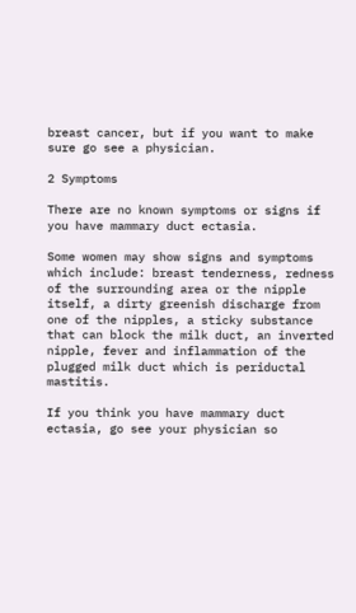breast cancer, but if you want to make sure go see a physician.

2 Symptoms

There are no known symptoms or signs if you have mammary duct ectasia.

Some women may show signs and symptoms which include: breast tenderness, redness of the surrounding area or the nipple itself, a dirty greenish discharge from one of the nipples, a sticky substance that can block the milk duct, an inverted nipple, fever and inflammation of the plugged milk duct which is periductal mastitis.

If you think you have mammary duct ectasia, go see your physician so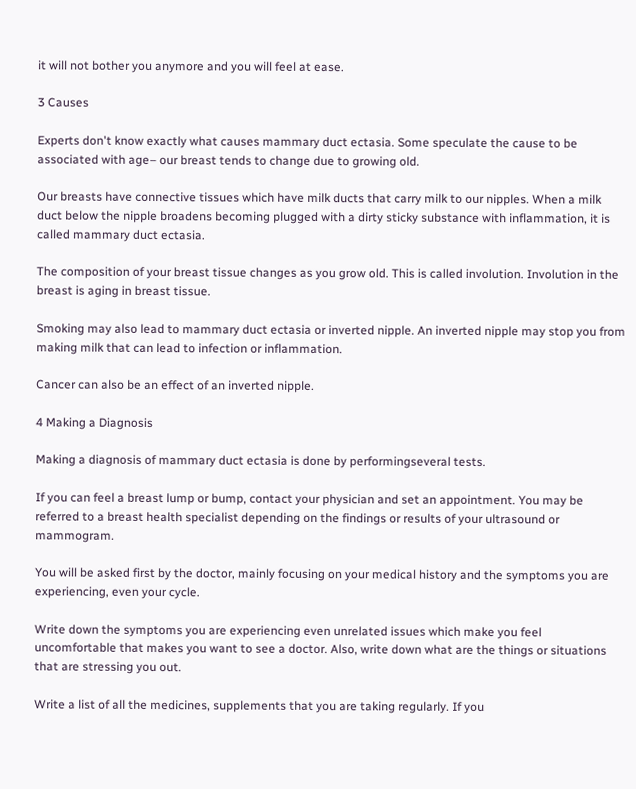it will not bother you anymore and you will feel at ease.

3 Causes

Experts don't know exactly what causes mammary duct ectasia. Some speculate the cause to be associated with age– our breast tends to change due to growing old.

Our breasts have connective tissues which have milk ducts that carry milk to our nipples. When a milk duct below the nipple broadens becoming plugged with a dirty sticky substance with inflammation, it is called mammary duct ectasia.

The composition of your breast tissue changes as you grow old. This is called involution. Involution in the breast is aging in breast tissue.

Smoking may also lead to mammary duct ectasia or inverted nipple. An inverted nipple may stop you from making milk that can lead to infection or inflammation.

Cancer can also be an effect of an inverted nipple.

4 Making a Diagnosis

Making a diagnosis of mammary duct ectasia is done by performingseveral tests.

If you can feel a breast lump or bump, contact your physician and set an appointment. You may be referred to a breast health specialist depending on the findings or results of your ultrasound or mammogram.

You will be asked first by the doctor, mainly focusing on your medical history and the symptoms you are experiencing, even your cycle.

Write down the symptoms you are experiencing even unrelated issues which make you feel uncomfortable that makes you want to see a doctor. Also, write down what are the things or situations that are stressing you out.

Write a list of all the medicines, supplements that you are taking regularly. If you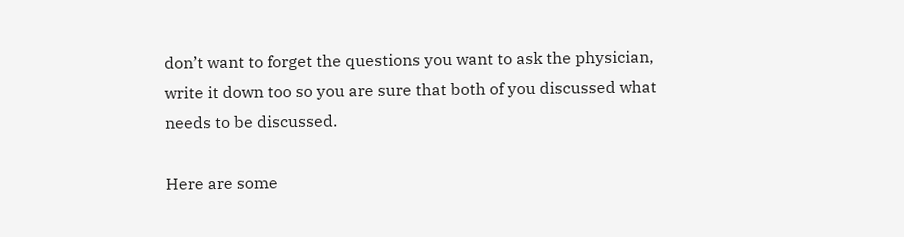don’t want to forget the questions you want to ask the physician, write it down too so you are sure that both of you discussed what needs to be discussed.

Here are some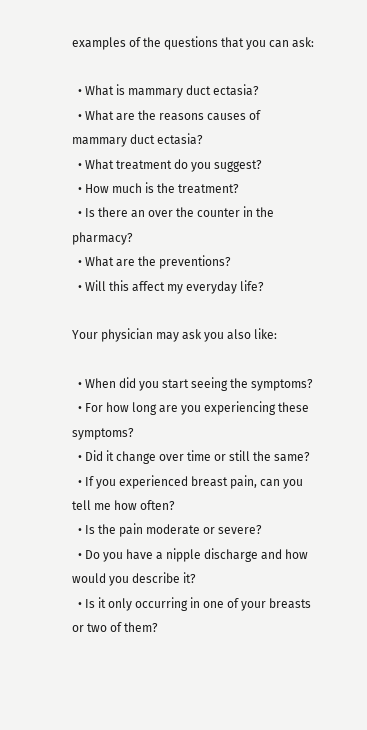examples of the questions that you can ask:

  • What is mammary duct ectasia?
  • What are the reasons causes of mammary duct ectasia?
  • What treatment do you suggest?
  • How much is the treatment?
  • Is there an over the counter in the pharmacy?
  • What are the preventions?
  • Will this affect my everyday life?

Your physician may ask you also like:

  • When did you start seeing the symptoms?
  • For how long are you experiencing these symptoms?
  • Did it change over time or still the same?
  • If you experienced breast pain, can you tell me how often?
  • Is the pain moderate or severe?
  • Do you have a nipple discharge and how would you describe it?
  • Is it only occurring in one of your breasts or two of them?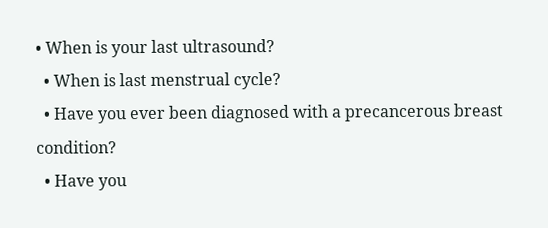• When is your last ultrasound?
  • When is last menstrual cycle?
  • Have you ever been diagnosed with a precancerous breast condition?
  • Have you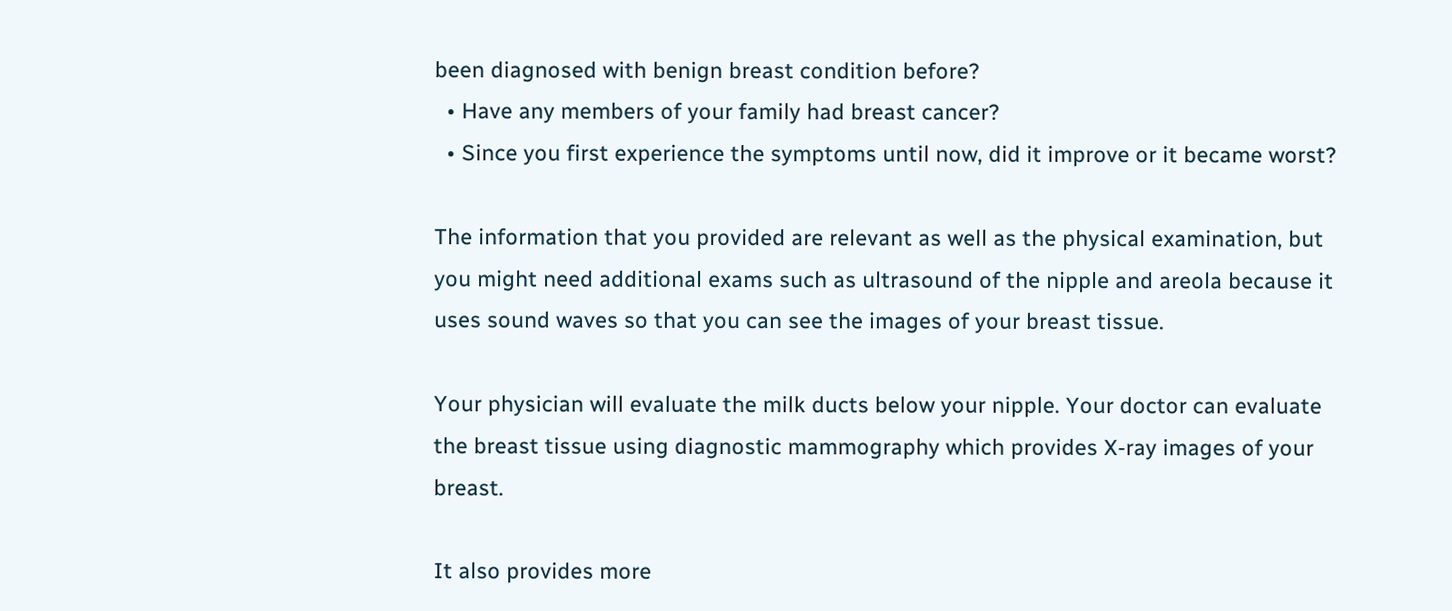been diagnosed with benign breast condition before?
  • Have any members of your family had breast cancer?
  • Since you first experience the symptoms until now, did it improve or it became worst?

The information that you provided are relevant as well as the physical examination, but you might need additional exams such as ultrasound of the nipple and areola because it uses sound waves so that you can see the images of your breast tissue.

Your physician will evaluate the milk ducts below your nipple. Your doctor can evaluate the breast tissue using diagnostic mammography which provides X-ray images of your breast.

It also provides more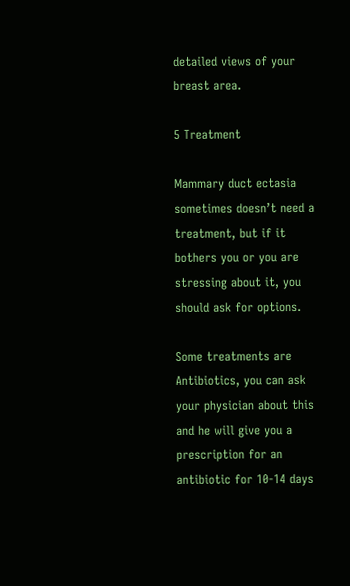detailed views of your breast area.

5 Treatment

Mammary duct ectasia sometimes doesn’t need a treatment, but if it bothers you or you are stressing about it, you should ask for options.

Some treatments are Antibiotics, you can ask your physician about this and he will give you a prescription for an antibiotic for 10-14 days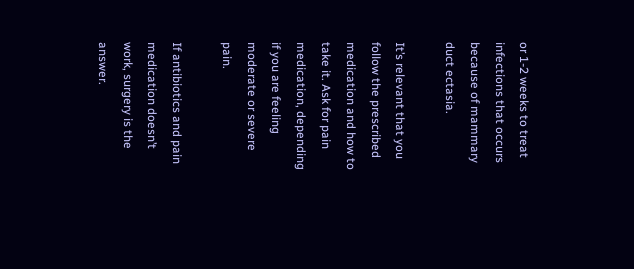or 1-2 weeks to treat infections that occurs because of mammary duct ectasia.

It’s relevant that you follow the prescribed medication and how to take it. Ask for pain medication, depending if you are feeling moderate or severe pain.

If antibiotics and pain medication doesn’t work, surgery is the answer.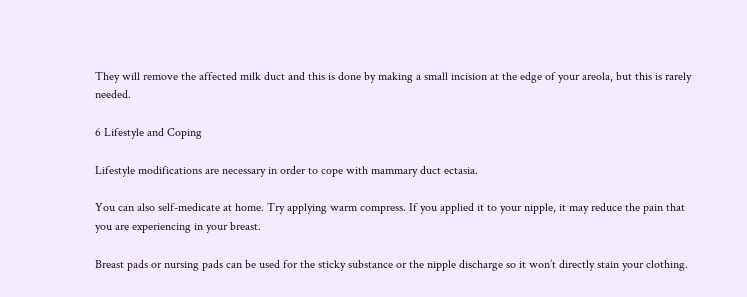They will remove the affected milk duct and this is done by making a small incision at the edge of your areola, but this is rarely needed.

6 Lifestyle and Coping

Lifestyle modifications are necessary in order to cope with mammary duct ectasia.

You can also self-medicate at home. Try applying warm compress. If you applied it to your nipple, it may reduce the pain that you are experiencing in your breast.

Breast pads or nursing pads can be used for the sticky substance or the nipple discharge so it won’t directly stain your clothing.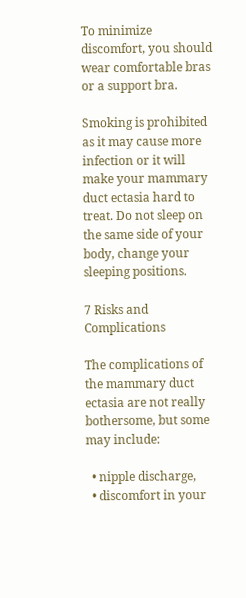To minimize discomfort, you should wear comfortable bras or a support bra.

Smoking is prohibited as it may cause more infection or it will make your mammary duct ectasia hard to treat. Do not sleep on the same side of your body, change your sleeping positions.

7 Risks and Complications

The complications of the mammary duct ectasia are not really bothersome, but some may include:

  • nipple discharge,
  • discomfort in your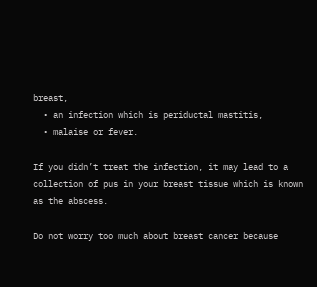breast,
  • an infection which is periductal mastitis,
  • malaise or fever.

If you didn’t treat the infection, it may lead to a collection of pus in your breast tissue which is known as the abscess.

Do not worry too much about breast cancer because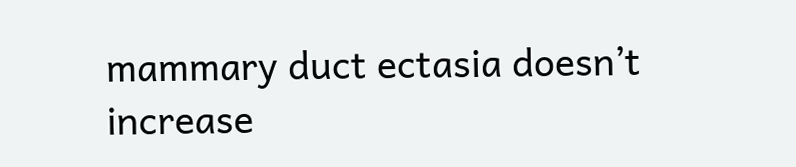mammary duct ectasia doesn’t increase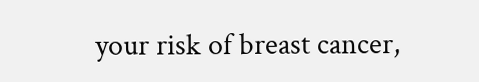your risk of breast cancer,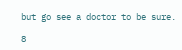but go see a doctor to be sure.

8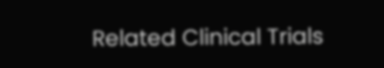Related Clinical Trials